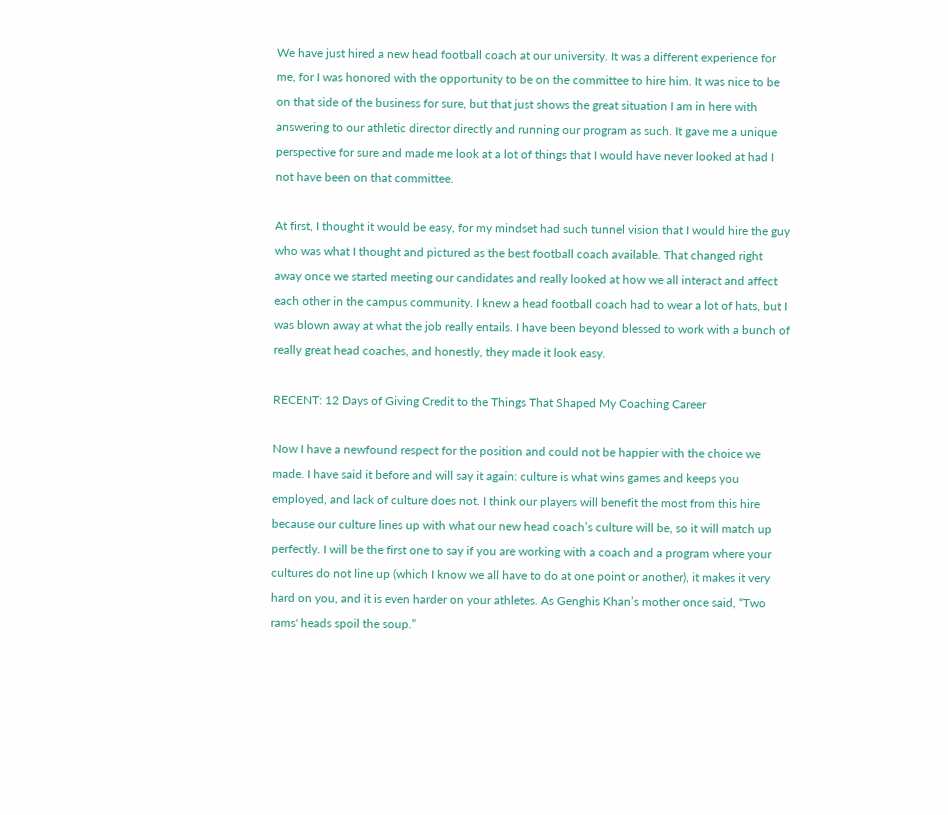We have just hired a new head football coach at our university. It was a different experience for me, for I was honored with the opportunity to be on the committee to hire him. It was nice to be on that side of the business for sure, but that just shows the great situation I am in here with answering to our athletic director directly and running our program as such. It gave me a unique perspective for sure and made me look at a lot of things that I would have never looked at had I not have been on that committee.

At first, I thought it would be easy, for my mindset had such tunnel vision that I would hire the guy who was what I thought and pictured as the best football coach available. That changed right away once we started meeting our candidates and really looked at how we all interact and affect each other in the campus community. I knew a head football coach had to wear a lot of hats, but I was blown away at what the job really entails. I have been beyond blessed to work with a bunch of really great head coaches, and honestly, they made it look easy.

RECENT: 12 Days of Giving Credit to the Things That Shaped My Coaching Career

Now I have a newfound respect for the position and could not be happier with the choice we made. I have said it before and will say it again: culture is what wins games and keeps you employed, and lack of culture does not. I think our players will benefit the most from this hire because our culture lines up with what our new head coach’s culture will be, so it will match up perfectly. I will be the first one to say if you are working with a coach and a program where your cultures do not line up (which I know we all have to do at one point or another), it makes it very hard on you, and it is even harder on your athletes. As Genghis Khan’s mother once said, “Two rams' heads spoil the soup.”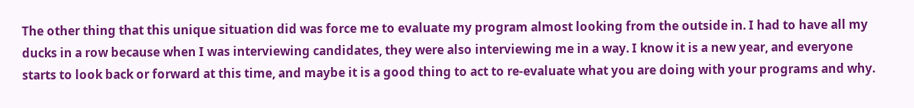The other thing that this unique situation did was force me to evaluate my program almost looking from the outside in. I had to have all my ducks in a row because when I was interviewing candidates, they were also interviewing me in a way. I know it is a new year, and everyone starts to look back or forward at this time, and maybe it is a good thing to act to re-evaluate what you are doing with your programs and why.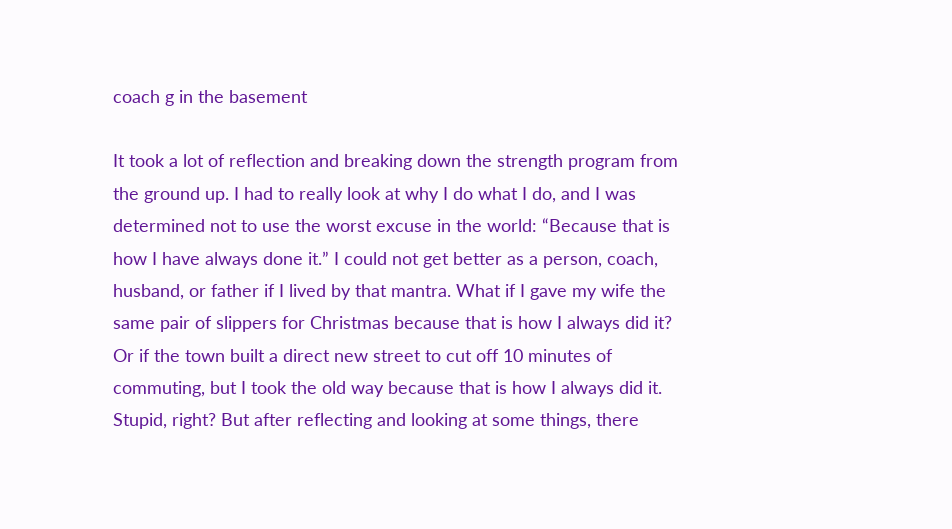coach g in the basement

It took a lot of reflection and breaking down the strength program from the ground up. I had to really look at why I do what I do, and I was determined not to use the worst excuse in the world: “Because that is how I have always done it.” I could not get better as a person, coach, husband, or father if I lived by that mantra. What if I gave my wife the same pair of slippers for Christmas because that is how I always did it? Or if the town built a direct new street to cut off 10 minutes of commuting, but I took the old way because that is how I always did it. Stupid, right? But after reflecting and looking at some things, there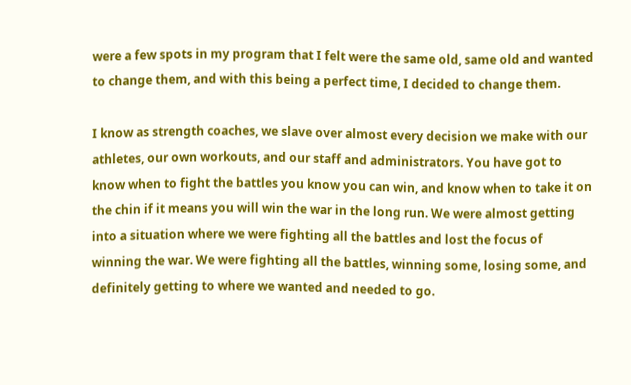were a few spots in my program that I felt were the same old, same old and wanted to change them, and with this being a perfect time, I decided to change them.

I know as strength coaches, we slave over almost every decision we make with our athletes, our own workouts, and our staff and administrators. You have got to know when to fight the battles you know you can win, and know when to take it on the chin if it means you will win the war in the long run. We were almost getting into a situation where we were fighting all the battles and lost the focus of winning the war. We were fighting all the battles, winning some, losing some, and definitely getting to where we wanted and needed to go.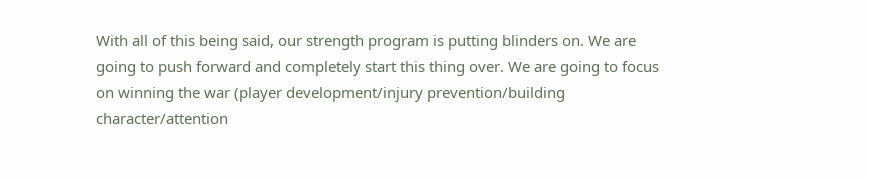With all of this being said, our strength program is putting blinders on. We are going to push forward and completely start this thing over. We are going to focus on winning the war (player development/injury prevention/building character/attention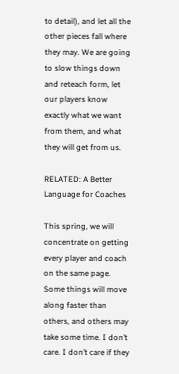to detail), and let all the other pieces fall where they may. We are going to slow things down and reteach form, let our players know exactly what we want from them, and what they will get from us.

RELATED: A Better Language for Coaches

This spring, we will concentrate on getting every player and coach on the same page. Some things will move along faster than others, and others may take some time. I don’t care. I don’t care if they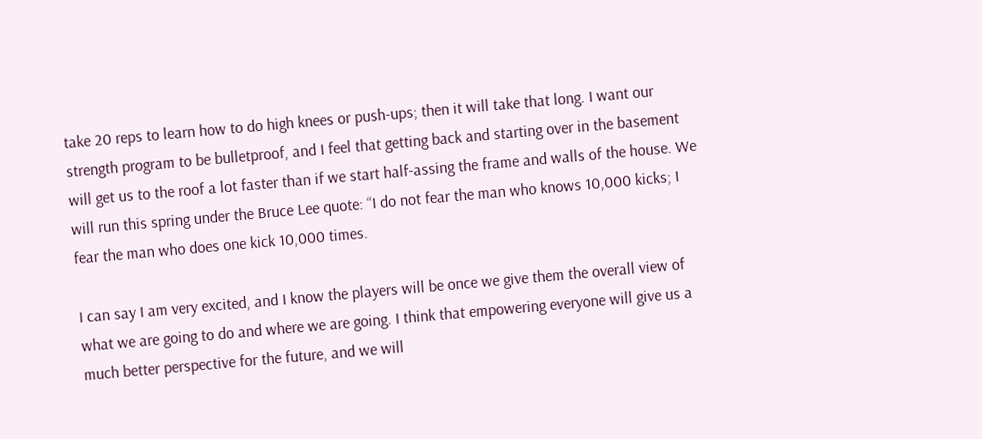take 20 reps to learn how to do high knees or push-ups; then it will take that long. I want our strength program to be bulletproof, and I feel that getting back and starting over in the basement will get us to the roof a lot faster than if we start half-assing the frame and walls of the house. We will run this spring under the Bruce Lee quote: “I do not fear the man who knows 10,000 kicks; I fear the man who does one kick 10,000 times.

I can say I am very excited, and I know the players will be once we give them the overall view of what we are going to do and where we are going. I think that empowering everyone will give us a much better perspective for the future, and we will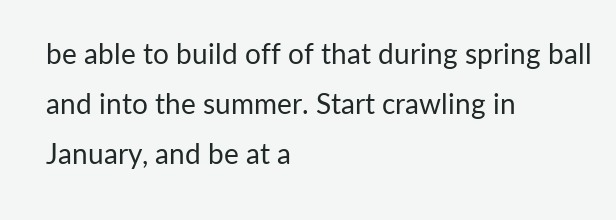be able to build off of that during spring ball and into the summer. Start crawling in January, and be at a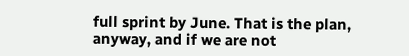full sprint by June. That is the plan, anyway, and if we are not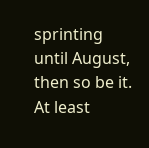sprinting until August, then so be it. At least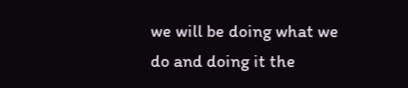we will be doing what we do and doing it the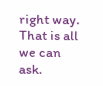right way. That is all we can ask.